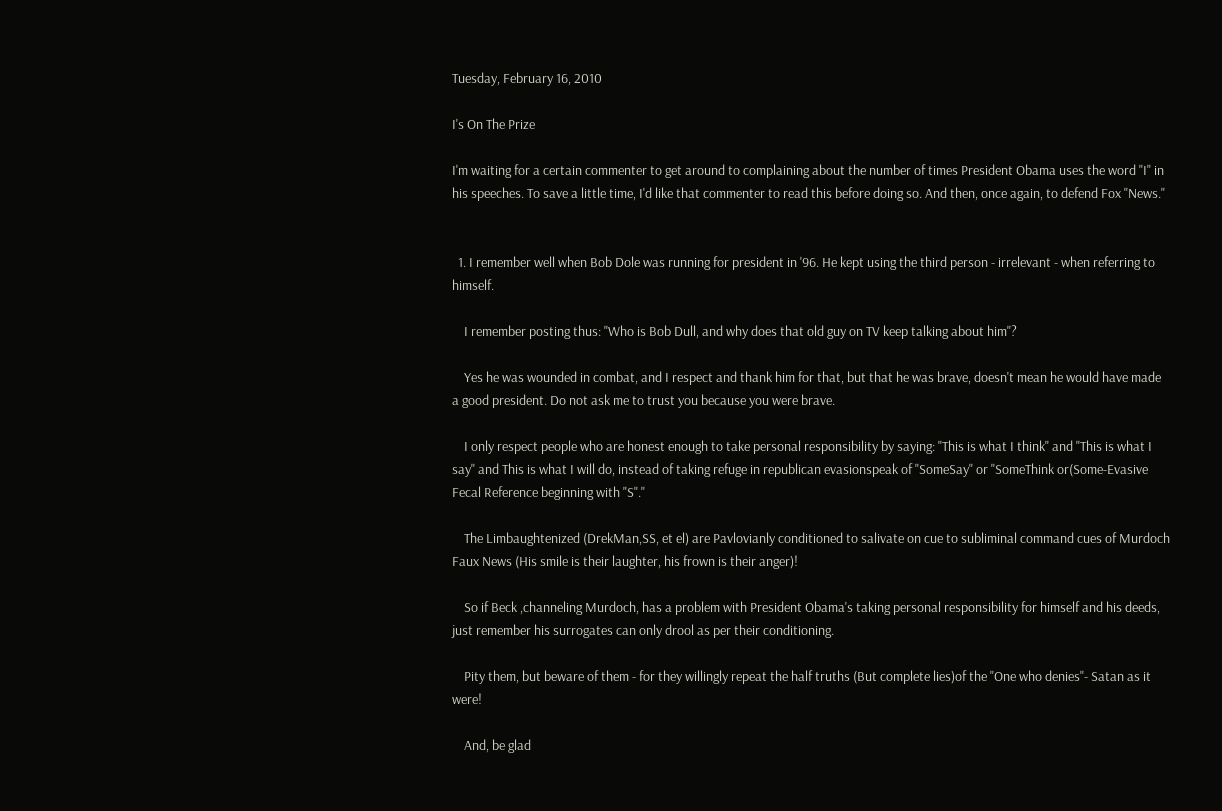Tuesday, February 16, 2010

I's On The Prize

I'm waiting for a certain commenter to get around to complaining about the number of times President Obama uses the word "I" in his speeches. To save a little time, I'd like that commenter to read this before doing so. And then, once again, to defend Fox "News."


  1. I remember well when Bob Dole was running for president in '96. He kept using the third person - irrelevant - when referring to himself.

    I remember posting thus: "Who is Bob Dull, and why does that old guy on TV keep talking about him"?

    Yes he was wounded in combat, and I respect and thank him for that, but that he was brave, doesn't mean he would have made a good president. Do not ask me to trust you because you were brave.

    I only respect people who are honest enough to take personal responsibility by saying: "This is what I think" and "This is what I say" and This is what I will do, instead of taking refuge in republican evasionspeak of "SomeSay" or "SomeThink or(Some-Evasive Fecal Reference beginning with "S"."

    The Limbaughtenized (DrekMan,SS, et el) are Pavlovianly conditioned to salivate on cue to subliminal command cues of Murdoch Faux News (His smile is their laughter, his frown is their anger)!

    So if Beck ,channeling Murdoch, has a problem with President Obama's taking personal responsibility for himself and his deeds, just remember his surrogates can only drool as per their conditioning.

    Pity them, but beware of them - for they willingly repeat the half truths (But complete lies)of the "One who denies"- Satan as it were!

    And, be glad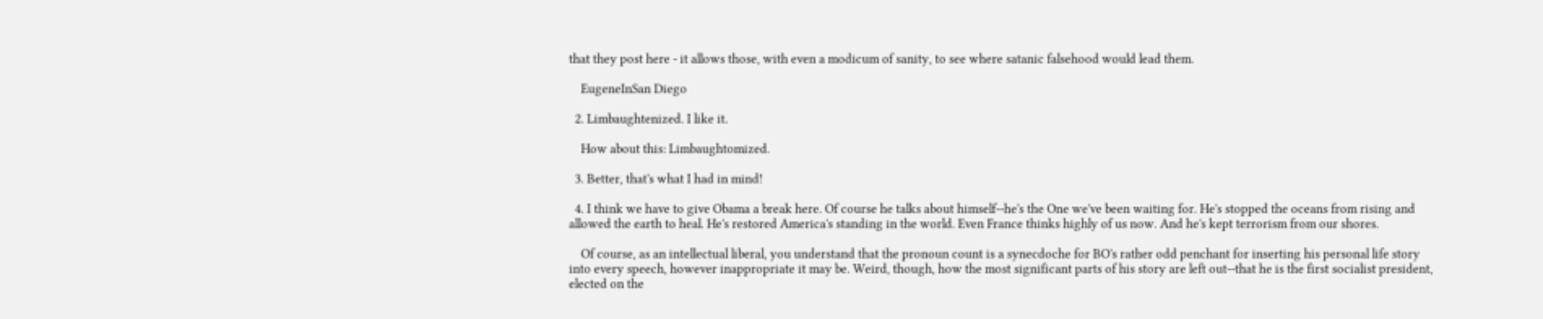that they post here - it allows those, with even a modicum of sanity, to see where satanic falsehood would lead them.

    EugeneInSan Diego

  2. Limbaughtenized. I like it.

    How about this: Limbaughtomized.

  3. Better, that's what I had in mind!

  4. I think we have to give Obama a break here. Of course he talks about himself--he's the One we've been waiting for. He's stopped the oceans from rising and allowed the earth to heal. He's restored America's standing in the world. Even France thinks highly of us now. And he's kept terrorism from our shores.

    Of course, as an intellectual liberal, you understand that the pronoun count is a synecdoche for BO's rather odd penchant for inserting his personal life story into every speech, however inappropriate it may be. Weird, though, how the most significant parts of his story are left out--that he is the first socialist president, elected on the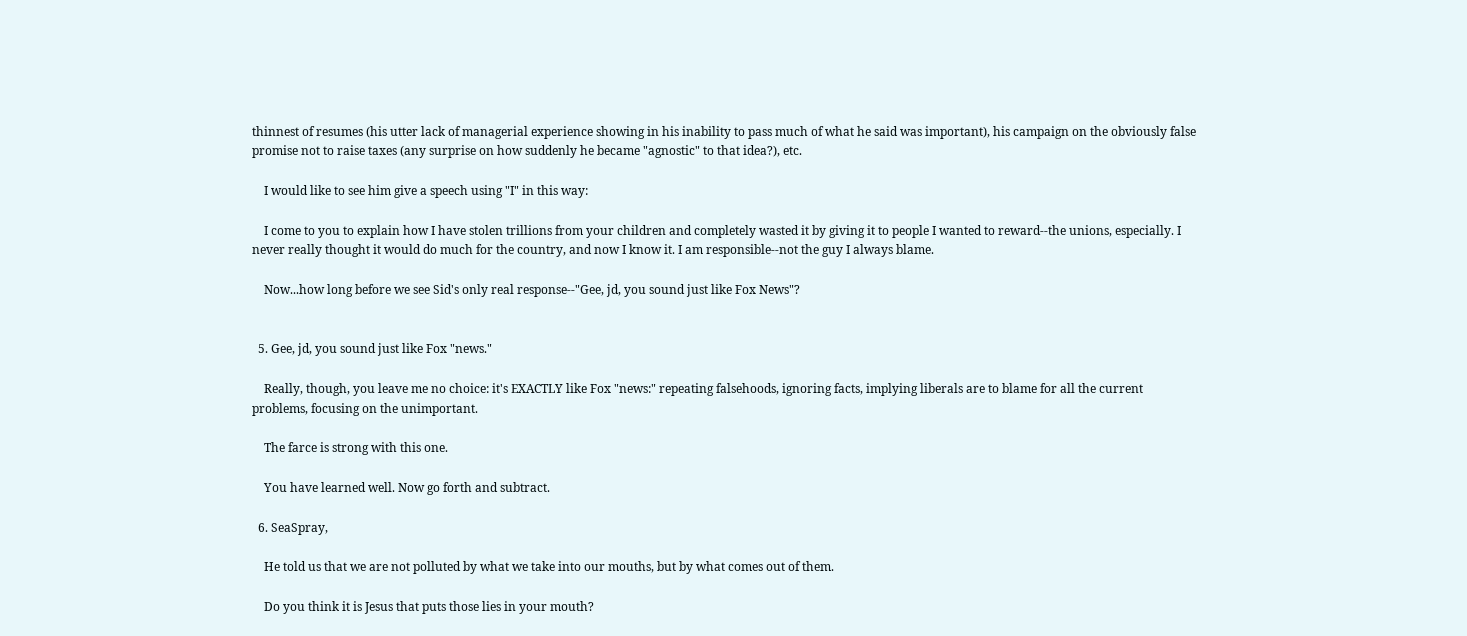thinnest of resumes (his utter lack of managerial experience showing in his inability to pass much of what he said was important), his campaign on the obviously false promise not to raise taxes (any surprise on how suddenly he became "agnostic" to that idea?), etc.

    I would like to see him give a speech using "I" in this way:

    I come to you to explain how I have stolen trillions from your children and completely wasted it by giving it to people I wanted to reward--the unions, especially. I never really thought it would do much for the country, and now I know it. I am responsible--not the guy I always blame.

    Now...how long before we see Sid's only real response--"Gee, jd, you sound just like Fox News"?


  5. Gee, jd, you sound just like Fox "news."

    Really, though, you leave me no choice: it's EXACTLY like Fox "news:" repeating falsehoods, ignoring facts, implying liberals are to blame for all the current problems, focusing on the unimportant.

    The farce is strong with this one.

    You have learned well. Now go forth and subtract.

  6. SeaSpray,

    He told us that we are not polluted by what we take into our mouths, but by what comes out of them.

    Do you think it is Jesus that puts those lies in your mouth?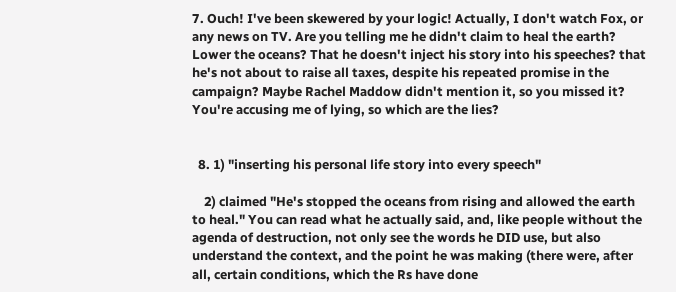7. Ouch! I've been skewered by your logic! Actually, I don't watch Fox, or any news on TV. Are you telling me he didn't claim to heal the earth? Lower the oceans? That he doesn't inject his story into his speeches? that he's not about to raise all taxes, despite his repeated promise in the campaign? Maybe Rachel Maddow didn't mention it, so you missed it? You're accusing me of lying, so which are the lies?


  8. 1) "inserting his personal life story into every speech"

    2) claimed "He's stopped the oceans from rising and allowed the earth to heal." You can read what he actually said, and, like people without the agenda of destruction, not only see the words he DID use, but also understand the context, and the point he was making (there were, after all, certain conditions, which the Rs have done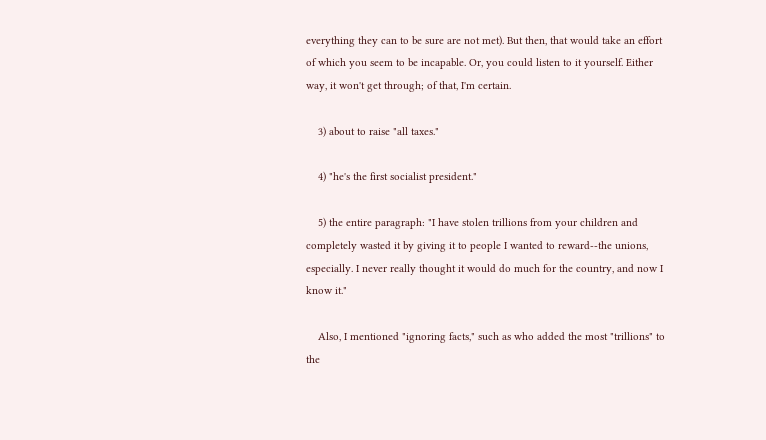everything they can to be sure are not met). But then, that would take an effort of which you seem to be incapable. Or, you could listen to it yourself. Either way, it won't get through; of that, I'm certain.

    3) about to raise "all taxes."

    4) "he's the first socialist president."

    5) the entire paragraph: "I have stolen trillions from your children and completely wasted it by giving it to people I wanted to reward--the unions, especially. I never really thought it would do much for the country, and now I know it."

    Also, I mentioned "ignoring facts," such as who added the most "trillions" to the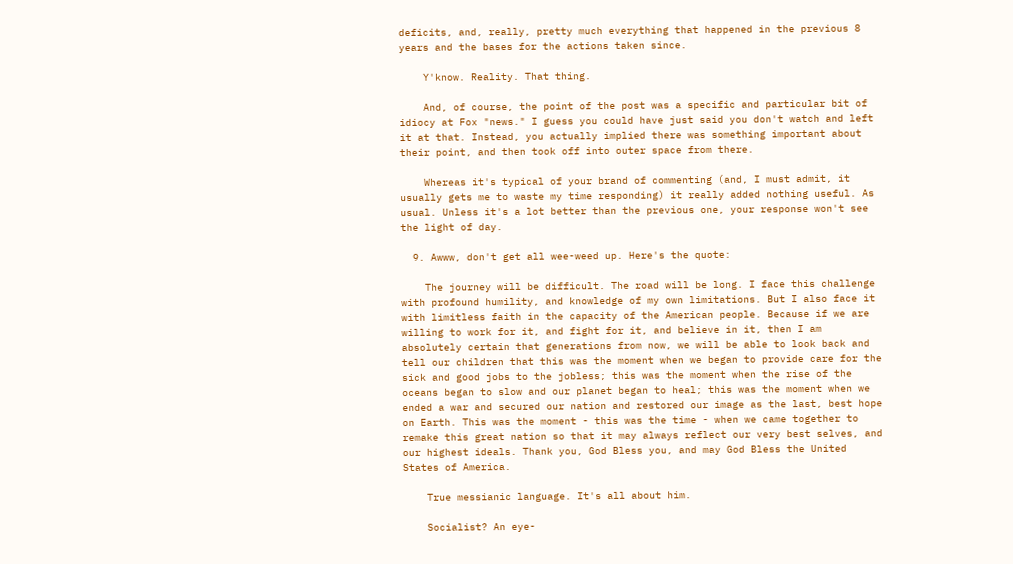deficits, and, really, pretty much everything that happened in the previous 8 years and the bases for the actions taken since.

    Y'know. Reality. That thing.

    And, of course, the point of the post was a specific and particular bit of idiocy at Fox "news." I guess you could have just said you don't watch and left it at that. Instead, you actually implied there was something important about their point, and then took off into outer space from there.

    Whereas it's typical of your brand of commenting (and, I must admit, it usually gets me to waste my time responding) it really added nothing useful. As usual. Unless it's a lot better than the previous one, your response won't see the light of day.

  9. Awww, don't get all wee-weed up. Here's the quote:

    The journey will be difficult. The road will be long. I face this challenge with profound humility, and knowledge of my own limitations. But I also face it with limitless faith in the capacity of the American people. Because if we are willing to work for it, and fight for it, and believe in it, then I am absolutely certain that generations from now, we will be able to look back and tell our children that this was the moment when we began to provide care for the sick and good jobs to the jobless; this was the moment when the rise of the oceans began to slow and our planet began to heal; this was the moment when we ended a war and secured our nation and restored our image as the last, best hope on Earth. This was the moment - this was the time - when we came together to remake this great nation so that it may always reflect our very best selves, and our highest ideals. Thank you, God Bless you, and may God Bless the United States of America.

    True messianic language. It's all about him.

    Socialist? An eye-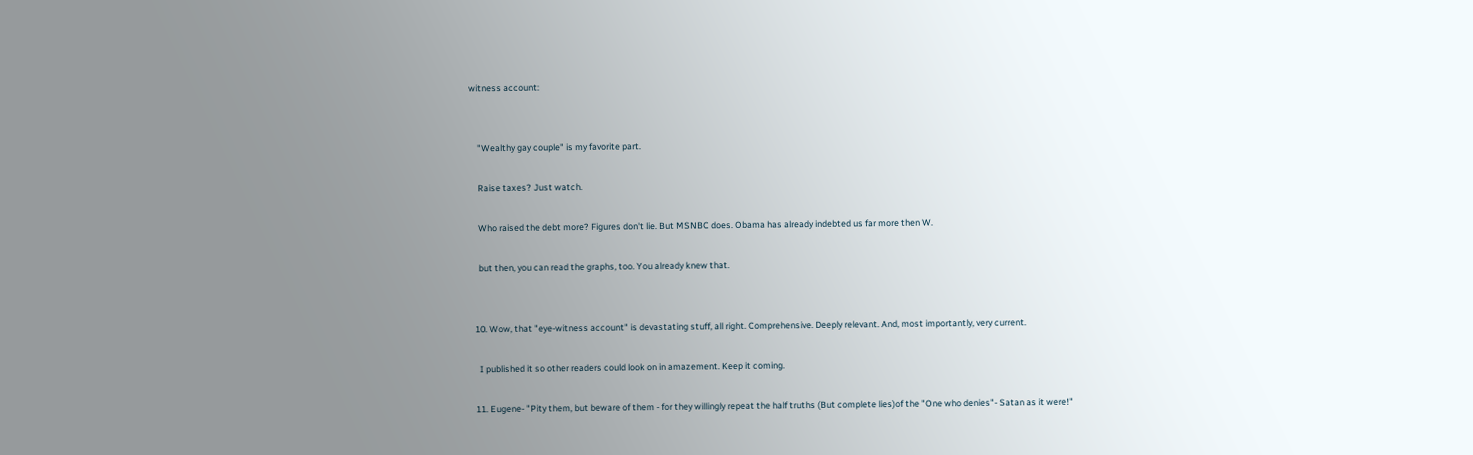witness account:


    "Wealthy gay couple" is my favorite part.

    Raise taxes? Just watch.

    Who raised the debt more? Figures don't lie. But MSNBC does. Obama has already indebted us far more then W.

    but then, you can read the graphs, too. You already knew that.


  10. Wow, that "eye-witness account" is devastating stuff, all right. Comprehensive. Deeply relevant. And, most importantly, very current.

    I published it so other readers could look on in amazement. Keep it coming.

  11. Eugene- "Pity them, but beware of them - for they willingly repeat the half truths (But complete lies)of the "One who denies"- Satan as it were!"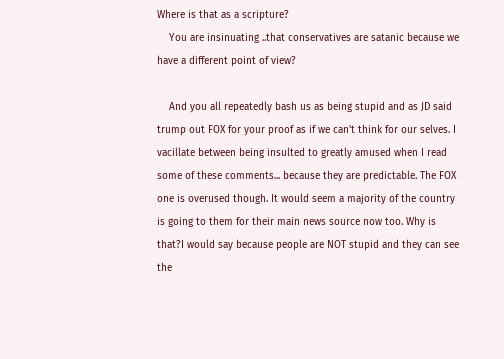Where is that as a scripture?
    You are insinuating ..that conservatives are satanic because we have a different point of view?

    And you all repeatedly bash us as being stupid and as JD said trump out FOX for your proof as if we can't think for our selves. I vacillate between being insulted to greatly amused when I read some of these comments... because they are predictable. The FOX one is overused though. It would seem a majority of the country is going to them for their main news source now too. Why is that?I would say because people are NOT stupid and they can see the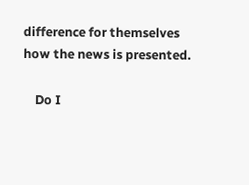difference for themselves how the news is presented.

    Do I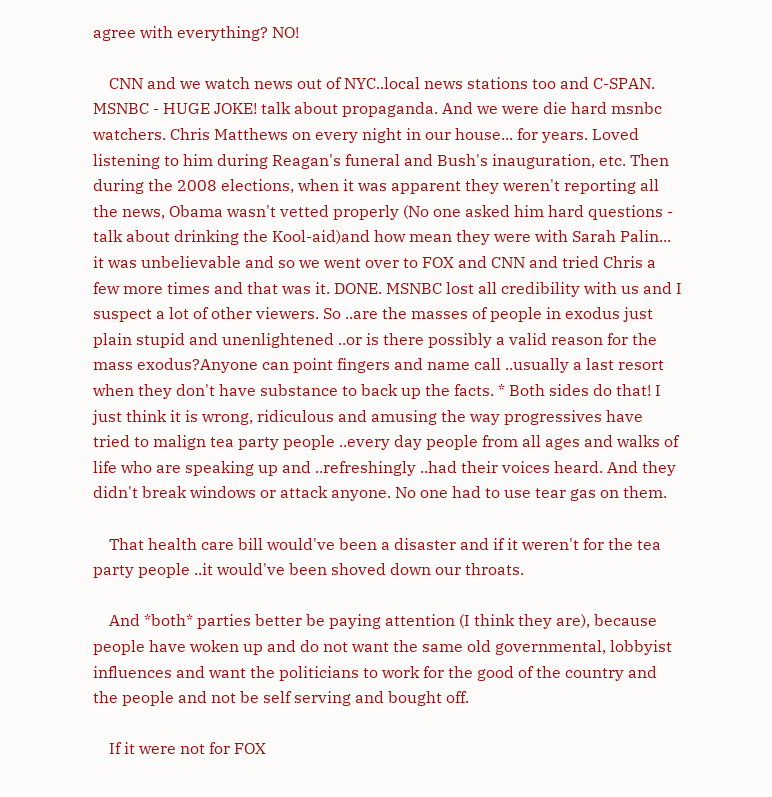agree with everything? NO!

    CNN and we watch news out of NYC..local news stations too and C-SPAN. MSNBC - HUGE JOKE! talk about propaganda. And we were die hard msnbc watchers. Chris Matthews on every night in our house... for years. Loved listening to him during Reagan's funeral and Bush's inauguration, etc. Then during the 2008 elections, when it was apparent they weren't reporting all the news, Obama wasn't vetted properly (No one asked him hard questions - talk about drinking the Kool-aid)and how mean they were with Sarah Palin... it was unbelievable and so we went over to FOX and CNN and tried Chris a few more times and that was it. DONE. MSNBC lost all credibility with us and I suspect a lot of other viewers. So ..are the masses of people in exodus just plain stupid and unenlightened ..or is there possibly a valid reason for the mass exodus?Anyone can point fingers and name call ..usually a last resort when they don't have substance to back up the facts. * Both sides do that! I just think it is wrong, ridiculous and amusing the way progressives have tried to malign tea party people ..every day people from all ages and walks of life who are speaking up and ..refreshingly ..had their voices heard. And they didn't break windows or attack anyone. No one had to use tear gas on them.

    That health care bill would've been a disaster and if it weren't for the tea party people ..it would've been shoved down our throats.

    And *both* parties better be paying attention (I think they are), because people have woken up and do not want the same old governmental, lobbyist influences and want the politicians to work for the good of the country and the people and not be self serving and bought off.

    If it were not for FOX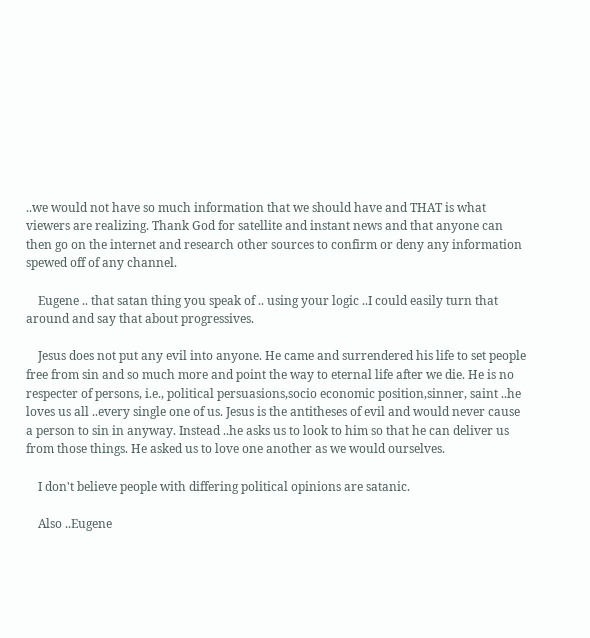..we would not have so much information that we should have and THAT is what viewers are realizing. Thank God for satellite and instant news and that anyone can then go on the internet and research other sources to confirm or deny any information spewed off of any channel.

    Eugene .. that satan thing you speak of .. using your logic ..I could easily turn that around and say that about progressives.

    Jesus does not put any evil into anyone. He came and surrendered his life to set people free from sin and so much more and point the way to eternal life after we die. He is no respecter of persons, i.e., political persuasions,socio economic position,sinner, saint ..he loves us all ..every single one of us. Jesus is the antitheses of evil and would never cause a person to sin in anyway. Instead ..he asks us to look to him so that he can deliver us from those things. He asked us to love one another as we would ourselves.

    I don't believe people with differing political opinions are satanic.

    Also ..Eugene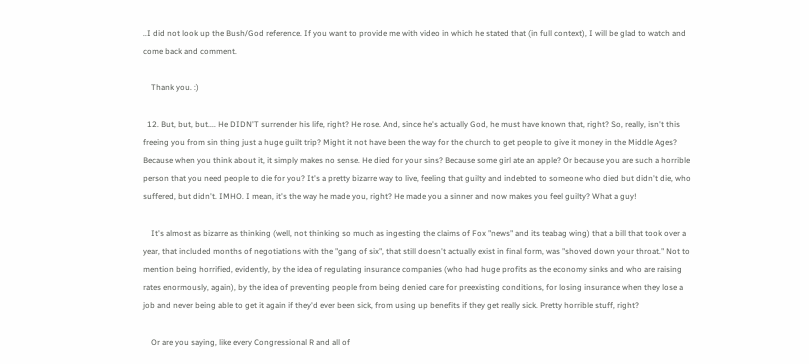..I did not look up the Bush/God reference. If you want to provide me with video in which he stated that (in full context), I will be glad to watch and come back and comment.

    Thank you. :)

  12. But, but, but.... He DIDN'T surrender his life, right? He rose. And, since he's actually God, he must have known that, right? So, really, isn't this freeing you from sin thing just a huge guilt trip? Might it not have been the way for the church to get people to give it money in the Middle Ages? Because when you think about it, it simply makes no sense. He died for your sins? Because some girl ate an apple? Or because you are such a horrible person that you need people to die for you? It's a pretty bizarre way to live, feeling that guilty and indebted to someone who died but didn't die, who suffered, but didn't. IMHO. I mean, it's the way he made you, right? He made you a sinner and now makes you feel guilty? What a guy!

    It's almost as bizarre as thinking (well, not thinking so much as ingesting the claims of Fox "news" and its teabag wing) that a bill that took over a year, that included months of negotiations with the "gang of six", that still doesn't actually exist in final form, was "shoved down your throat." Not to mention being horrified, evidently, by the idea of regulating insurance companies (who had huge profits as the economy sinks and who are raising rates enormously, again), by the idea of preventing people from being denied care for preexisting conditions, for losing insurance when they lose a job and never being able to get it again if they'd ever been sick, from using up benefits if they get really sick. Pretty horrible stuff, right?

    Or are you saying, like every Congressional R and all of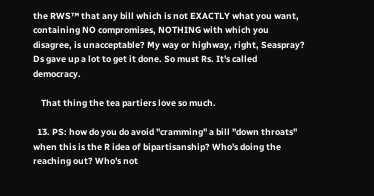the RWS™ that any bill which is not EXACTLY what you want, containing NO compromises, NOTHING with which you disagree, is unacceptable? My way or highway, right, Seaspray? Ds gave up a lot to get it done. So must Rs. It's called democracy.

    That thing the tea partiers love so much.

  13. PS: how do you do avoid "cramming" a bill "down throats" when this is the R idea of bipartisanship? Who's doing the reaching out? Who's not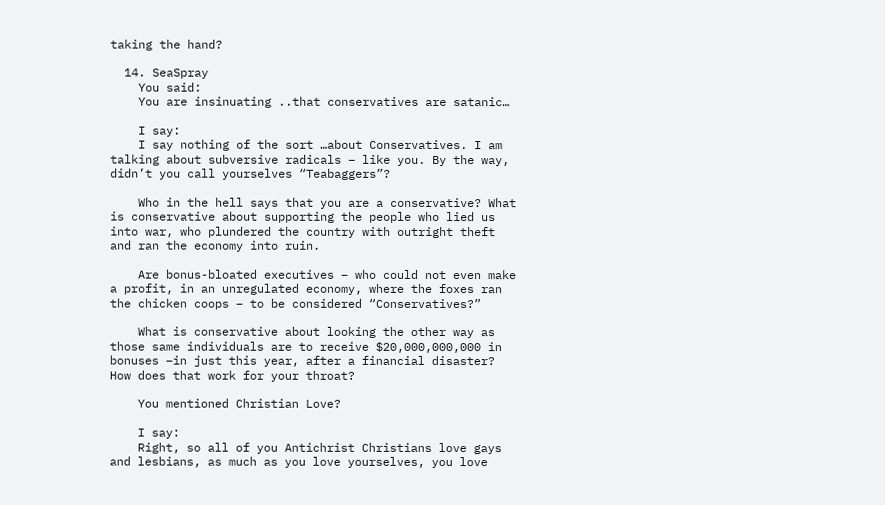taking the hand?

  14. SeaSpray
    You said:
    You are insinuating ..that conservatives are satanic…

    I say:
    I say nothing of the sort …about Conservatives. I am talking about subversive radicals – like you. By the way, didn’t you call yourselves “Teabaggers”?

    Who in the hell says that you are a conservative? What is conservative about supporting the people who lied us into war, who plundered the country with outright theft and ran the economy into ruin.

    Are bonus-bloated executives – who could not even make a profit, in an unregulated economy, where the foxes ran the chicken coops – to be considered “Conservatives?”

    What is conservative about looking the other way as those same individuals are to receive $20,000,000,000 in bonuses –in just this year, after a financial disaster? How does that work for your throat?

    You mentioned Christian Love?

    I say:
    Right, so all of you Antichrist Christians love gays and lesbians, as much as you love yourselves, you love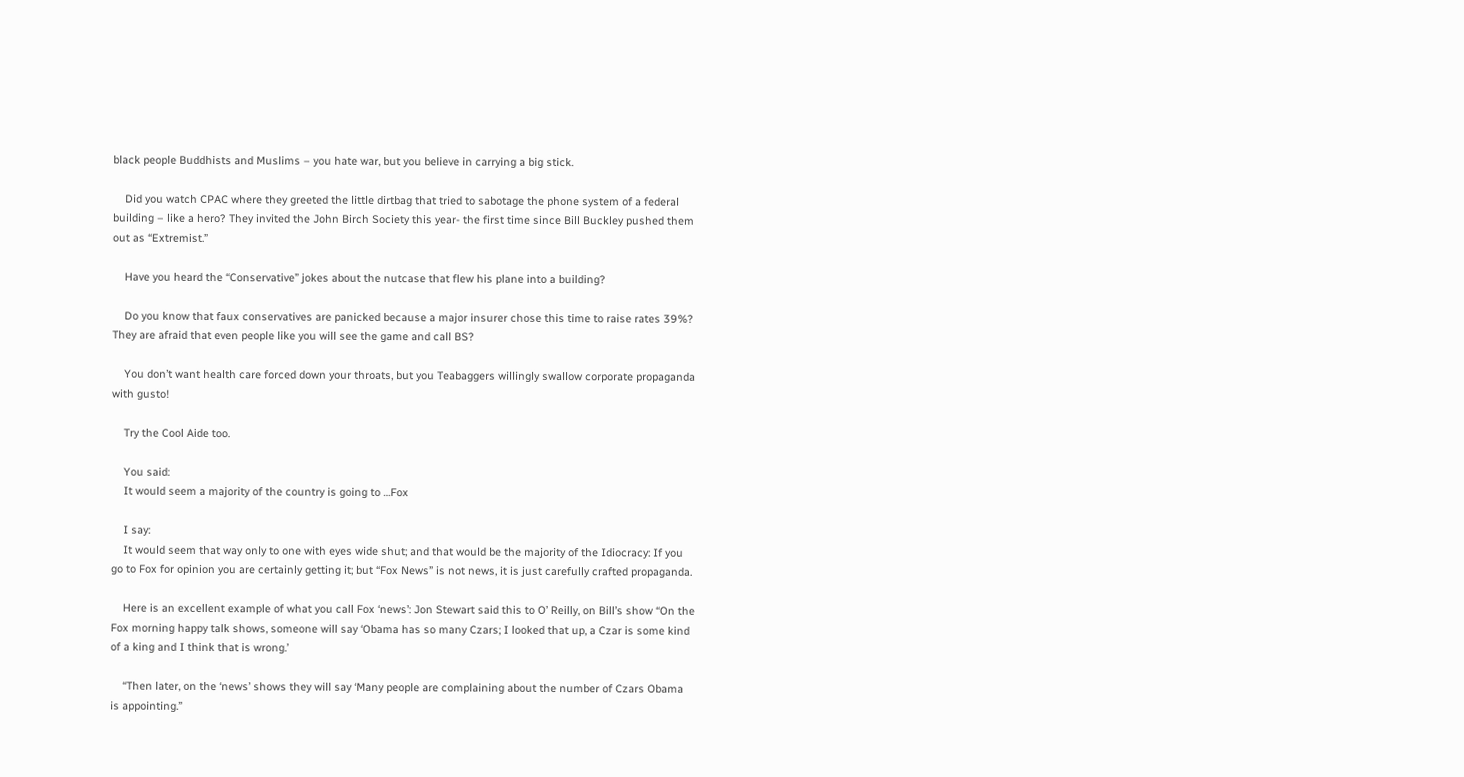black people Buddhists and Muslims – you hate war, but you believe in carrying a big stick.

    Did you watch CPAC where they greeted the little dirtbag that tried to sabotage the phone system of a federal building – like a hero? They invited the John Birch Society this year- the first time since Bill Buckley pushed them out as “Extremist.”

    Have you heard the “Conservative” jokes about the nutcase that flew his plane into a building?

    Do you know that faux conservatives are panicked because a major insurer chose this time to raise rates 39%? They are afraid that even people like you will see the game and call BS?

    You don’t want health care forced down your throats, but you Teabaggers willingly swallow corporate propaganda with gusto!

    Try the Cool Aide too.

    You said:
    It would seem a majority of the country is going to …Fox

    I say:
    It would seem that way only to one with eyes wide shut; and that would be the majority of the Idiocracy: If you go to Fox for opinion you are certainly getting it; but “Fox News” is not news, it is just carefully crafted propaganda.

    Here is an excellent example of what you call Fox ‘news’: Jon Stewart said this to O’ Reilly, on Bill’s show “On the Fox morning happy talk shows, someone will say ‘Obama has so many Czars; I looked that up, a Czar is some kind of a king and I think that is wrong.’

    “Then later, on the ‘news’ shows they will say ‘Many people are complaining about the number of Czars Obama is appointing.”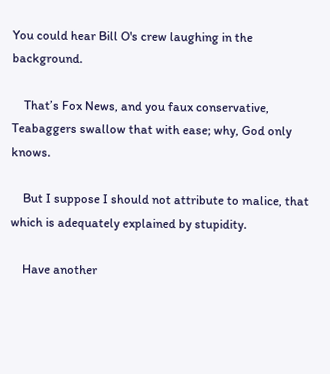You could hear Bill O's crew laughing in the background.

    That’s Fox News, and you faux conservative, Teabaggers swallow that with ease; why, God only knows.

    But I suppose I should not attribute to malice, that which is adequately explained by stupidity.

    Have another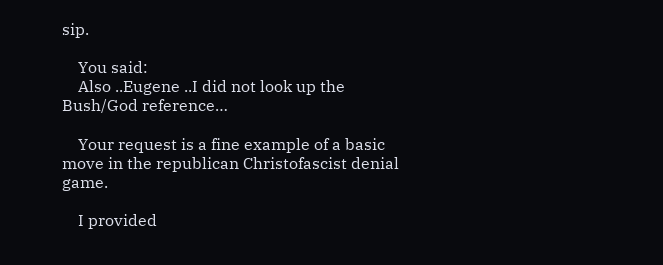sip.

    You said:
    Also ..Eugene ..I did not look up the Bush/God reference…

    Your request is a fine example of a basic move in the republican Christofascist denial game.

    I provided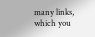many links, which you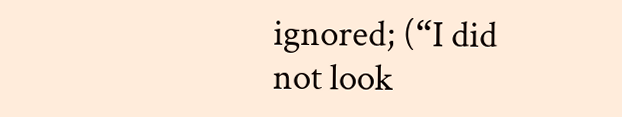ignored; (“I did not look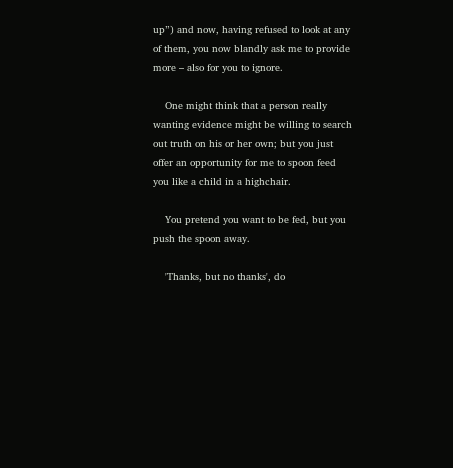up”) and now, having refused to look at any of them, you now blandly ask me to provide more – also for you to ignore.

    One might think that a person really wanting evidence might be willing to search out truth on his or her own; but you just offer an opportunity for me to spoon feed you like a child in a highchair.

    You pretend you want to be fed, but you push the spoon away.

    'Thanks, but no thanks', do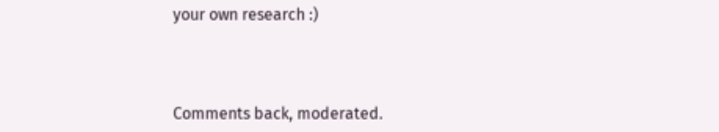your own research :)



Comments back, moderated.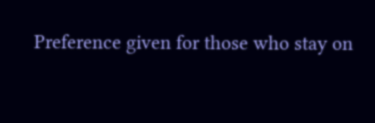Preference given for those who stay on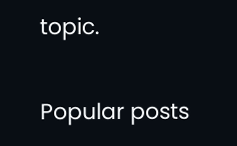topic.

Popular posts